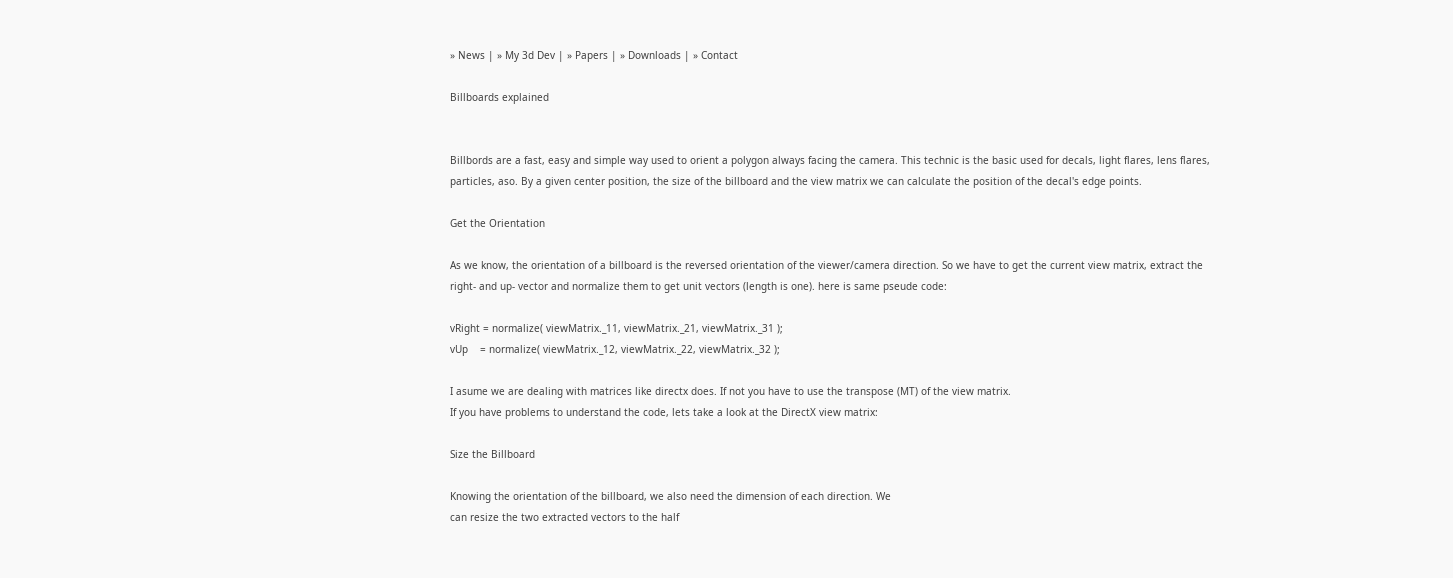» News | » My 3d Dev | » Papers | » Downloads | » Contact

Billboards explained


Billbords are a fast, easy and simple way used to orient a polygon always facing the camera. This technic is the basic used for decals, light flares, lens flares, particles, aso. By a given center position, the size of the billboard and the view matrix we can calculate the position of the decal's edge points.

Get the Orientation

As we know, the orientation of a billboard is the reversed orientation of the viewer/camera direction. So we have to get the current view matrix, extract the right- and up- vector and normalize them to get unit vectors (length is one). here is same pseude code:

vRight = normalize( viewMatrix._11, viewMatrix._21, viewMatrix._31 );
vUp    = normalize( viewMatrix._12, viewMatrix._22, viewMatrix._32 );

I asume we are dealing with matrices like directx does. If not you have to use the transpose (MT) of the view matrix.
If you have problems to understand the code, lets take a look at the DirectX view matrix:

Size the Billboard

Knowing the orientation of the billboard, we also need the dimension of each direction. We
can resize the two extracted vectors to the half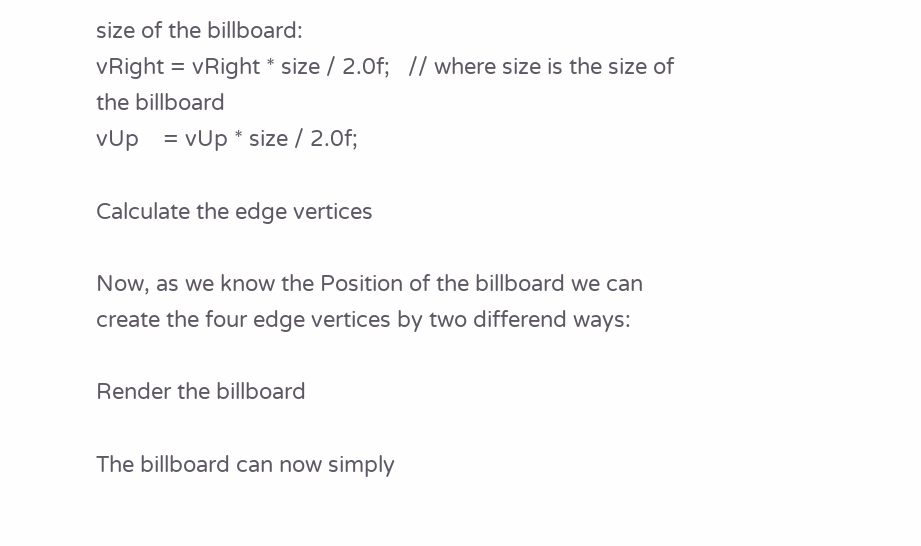size of the billboard:
vRight = vRight * size / 2.0f;   // where size is the size of the billboard
vUp    = vUp * size / 2.0f;

Calculate the edge vertices

Now, as we know the Position of the billboard we can create the four edge vertices by two differend ways:

Render the billboard

The billboard can now simply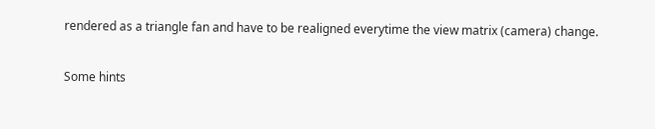rendered as a triangle fan and have to be realigned everytime the view matrix (camera) change.

Some hints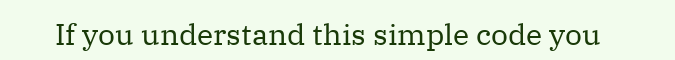If you understand this simple code you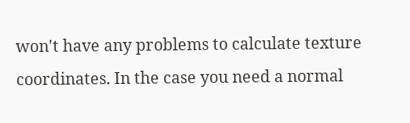won't have any problems to calculate texture coordinates. In the case you need a normal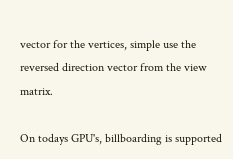vector for the vertices, simple use the reversed direction vector from the view matrix.

On todays GPU's, billboarding is supported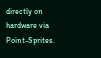directly on hardware via Point-Sprites.